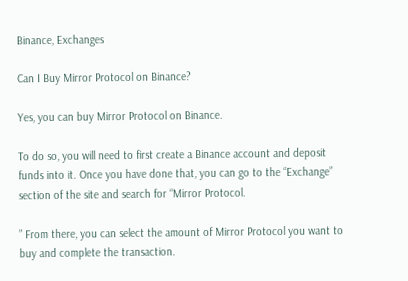Binance, Exchanges

Can I Buy Mirror Protocol on Binance?

Yes, you can buy Mirror Protocol on Binance.

To do so, you will need to first create a Binance account and deposit funds into it. Once you have done that, you can go to the “Exchange” section of the site and search for “Mirror Protocol.

” From there, you can select the amount of Mirror Protocol you want to buy and complete the transaction.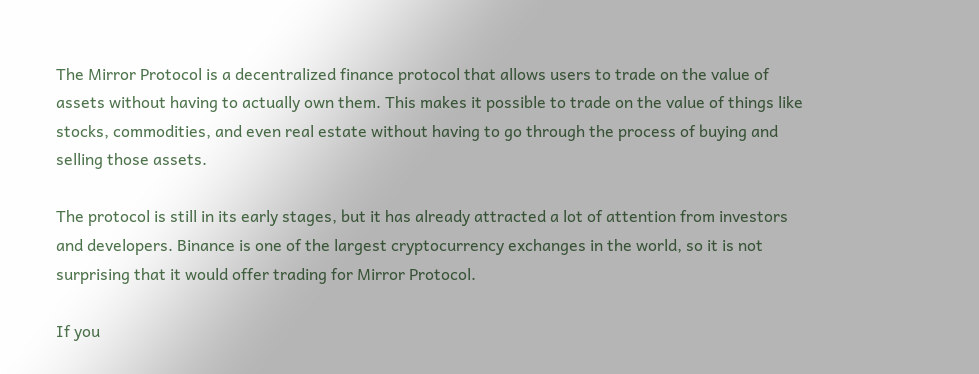The Mirror Protocol is a decentralized finance protocol that allows users to trade on the value of assets without having to actually own them. This makes it possible to trade on the value of things like stocks, commodities, and even real estate without having to go through the process of buying and selling those assets.

The protocol is still in its early stages, but it has already attracted a lot of attention from investors and developers. Binance is one of the largest cryptocurrency exchanges in the world, so it is not surprising that it would offer trading for Mirror Protocol.

If you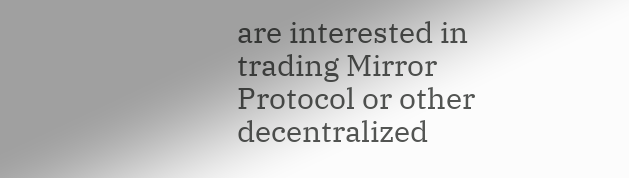are interested in trading Mirror Protocol or other decentralized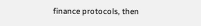finance protocols, then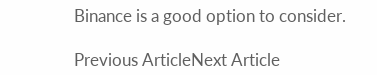Binance is a good option to consider.

Previous ArticleNext Article